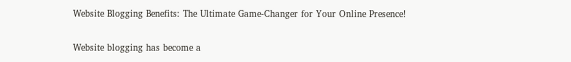Website Blogging Benefits: The Ultimate Game-Changer for Your Online Presence!

Website blogging has become a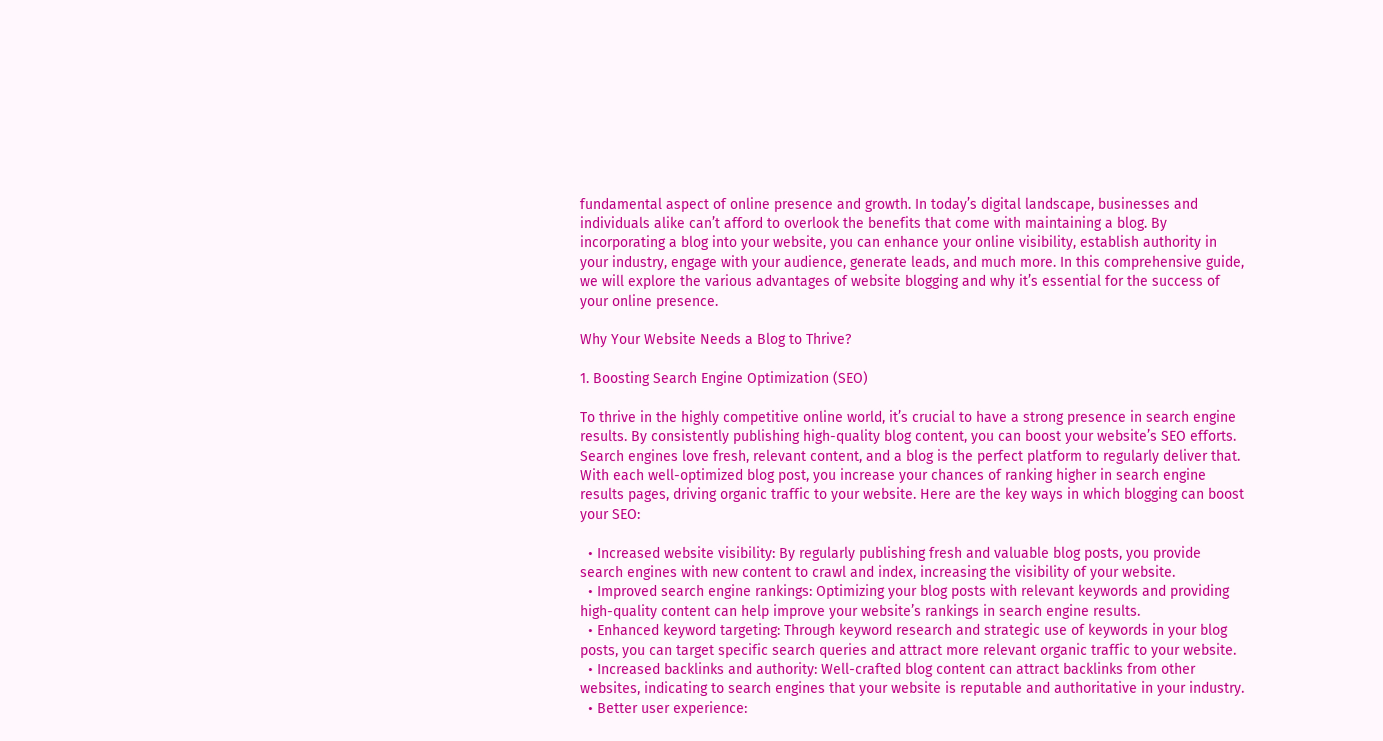fundamental aspect of online presence and growth. In today’s digital landscape, businesses and individuals alike can’t afford to overlook the benefits that come with maintaining a blog. By incorporating a blog into your website, you can enhance your online visibility, establish authority in your industry, engage with your audience, generate leads, and much more. In this comprehensive guide, we will explore the various advantages of website blogging and why it’s essential for the success of your online presence.

Why Your Website Needs a Blog to Thrive?

1. Boosting Search Engine Optimization (SEO)

To thrive in the highly competitive online world, it’s crucial to have a strong presence in search engine results. By consistently publishing high-quality blog content, you can boost your website’s SEO efforts. Search engines love fresh, relevant content, and a blog is the perfect platform to regularly deliver that. With each well-optimized blog post, you increase your chances of ranking higher in search engine results pages, driving organic traffic to your website. Here are the key ways in which blogging can boost your SEO:

  • Increased website visibility: By regularly publishing fresh and valuable blog posts, you provide search engines with new content to crawl and index, increasing the visibility of your website.
  • Improved search engine rankings: Optimizing your blog posts with relevant keywords and providing high-quality content can help improve your website’s rankings in search engine results.
  • Enhanced keyword targeting: Through keyword research and strategic use of keywords in your blog posts, you can target specific search queries and attract more relevant organic traffic to your website.
  • Increased backlinks and authority: Well-crafted blog content can attract backlinks from other websites, indicating to search engines that your website is reputable and authoritative in your industry.
  • Better user experience: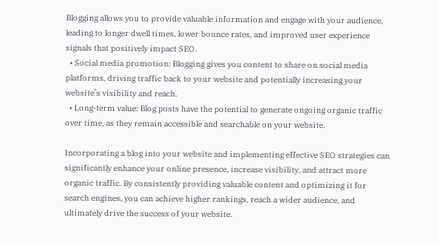Blogging allows you to provide valuable information and engage with your audience, leading to longer dwell times, lower bounce rates, and improved user experience signals that positively impact SEO.
  • Social media promotion: Blogging gives you content to share on social media platforms, driving traffic back to your website and potentially increasing your website’s visibility and reach.
  • Long-term value: Blog posts have the potential to generate ongoing organic traffic over time, as they remain accessible and searchable on your website.

Incorporating a blog into your website and implementing effective SEO strategies can significantly enhance your online presence, increase visibility, and attract more organic traffic. By consistently providing valuable content and optimizing it for search engines, you can achieve higher rankings, reach a wider audience, and ultimately drive the success of your website.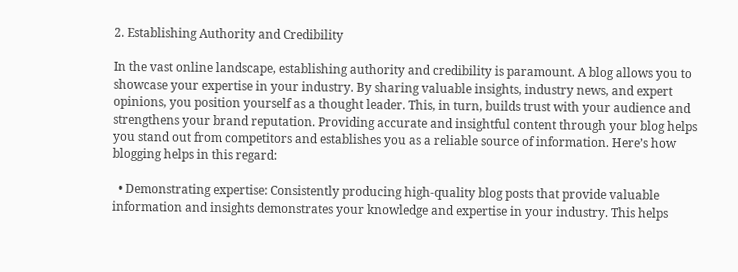2. Establishing Authority and Credibility

In the vast online landscape, establishing authority and credibility is paramount. A blog allows you to showcase your expertise in your industry. By sharing valuable insights, industry news, and expert opinions, you position yourself as a thought leader. This, in turn, builds trust with your audience and strengthens your brand reputation. Providing accurate and insightful content through your blog helps you stand out from competitors and establishes you as a reliable source of information. Here’s how blogging helps in this regard:

  • Demonstrating expertise: Consistently producing high-quality blog posts that provide valuable information and insights demonstrates your knowledge and expertise in your industry. This helps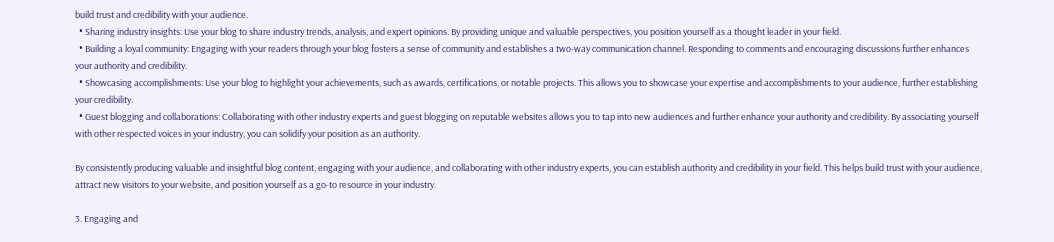build trust and credibility with your audience.
  • Sharing industry insights: Use your blog to share industry trends, analysis, and expert opinions. By providing unique and valuable perspectives, you position yourself as a thought leader in your field.
  • Building a loyal community: Engaging with your readers through your blog fosters a sense of community and establishes a two-way communication channel. Responding to comments and encouraging discussions further enhances your authority and credibility.
  • Showcasing accomplishments: Use your blog to highlight your achievements, such as awards, certifications, or notable projects. This allows you to showcase your expertise and accomplishments to your audience, further establishing your credibility.
  • Guest blogging and collaborations: Collaborating with other industry experts and guest blogging on reputable websites allows you to tap into new audiences and further enhance your authority and credibility. By associating yourself with other respected voices in your industry, you can solidify your position as an authority.

By consistently producing valuable and insightful blog content, engaging with your audience, and collaborating with other industry experts, you can establish authority and credibility in your field. This helps build trust with your audience, attract new visitors to your website, and position yourself as a go-to resource in your industry.

3. Engaging and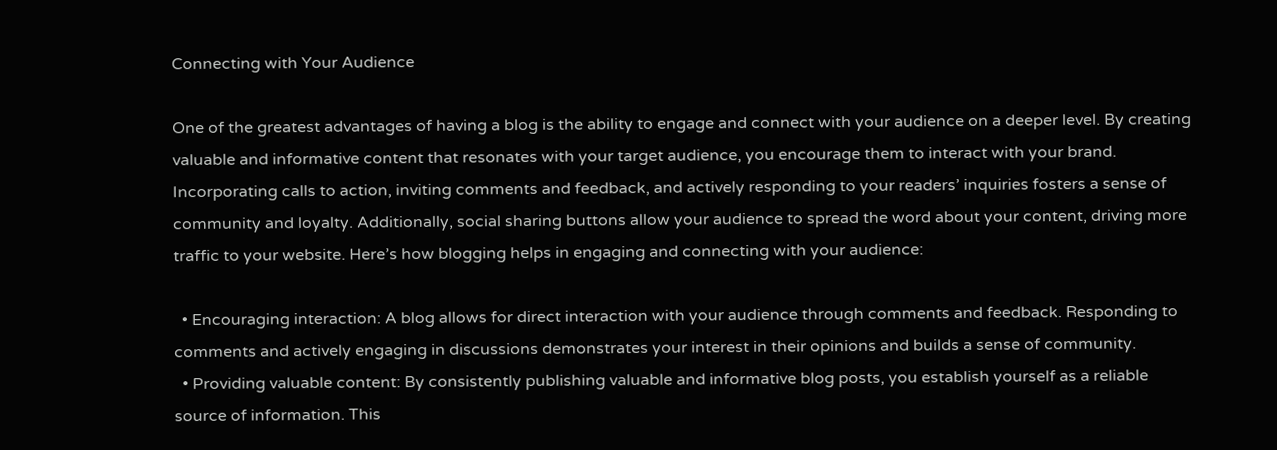Connecting with Your Audience

One of the greatest advantages of having a blog is the ability to engage and connect with your audience on a deeper level. By creating valuable and informative content that resonates with your target audience, you encourage them to interact with your brand. Incorporating calls to action, inviting comments and feedback, and actively responding to your readers’ inquiries fosters a sense of community and loyalty. Additionally, social sharing buttons allow your audience to spread the word about your content, driving more traffic to your website. Here’s how blogging helps in engaging and connecting with your audience:

  • Encouraging interaction: A blog allows for direct interaction with your audience through comments and feedback. Responding to comments and actively engaging in discussions demonstrates your interest in their opinions and builds a sense of community.
  • Providing valuable content: By consistently publishing valuable and informative blog posts, you establish yourself as a reliable source of information. This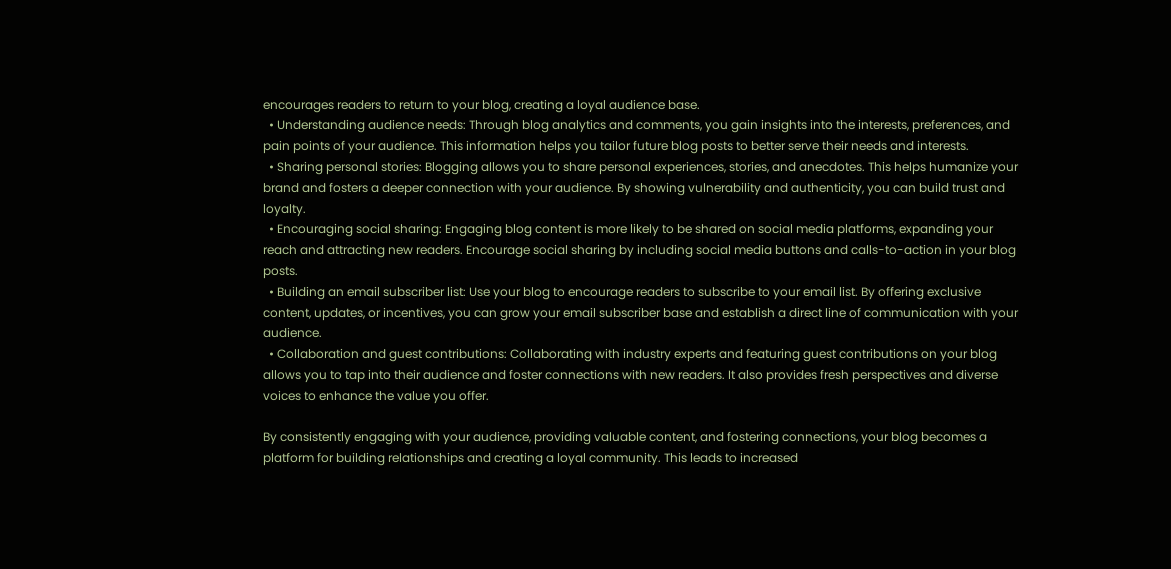encourages readers to return to your blog, creating a loyal audience base.
  • Understanding audience needs: Through blog analytics and comments, you gain insights into the interests, preferences, and pain points of your audience. This information helps you tailor future blog posts to better serve their needs and interests.
  • Sharing personal stories: Blogging allows you to share personal experiences, stories, and anecdotes. This helps humanize your brand and fosters a deeper connection with your audience. By showing vulnerability and authenticity, you can build trust and loyalty.
  • Encouraging social sharing: Engaging blog content is more likely to be shared on social media platforms, expanding your reach and attracting new readers. Encourage social sharing by including social media buttons and calls-to-action in your blog posts.
  • Building an email subscriber list: Use your blog to encourage readers to subscribe to your email list. By offering exclusive content, updates, or incentives, you can grow your email subscriber base and establish a direct line of communication with your audience.
  • Collaboration and guest contributions: Collaborating with industry experts and featuring guest contributions on your blog allows you to tap into their audience and foster connections with new readers. It also provides fresh perspectives and diverse voices to enhance the value you offer.

By consistently engaging with your audience, providing valuable content, and fostering connections, your blog becomes a platform for building relationships and creating a loyal community. This leads to increased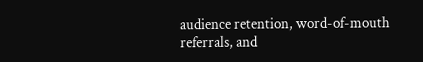audience retention, word-of-mouth referrals, and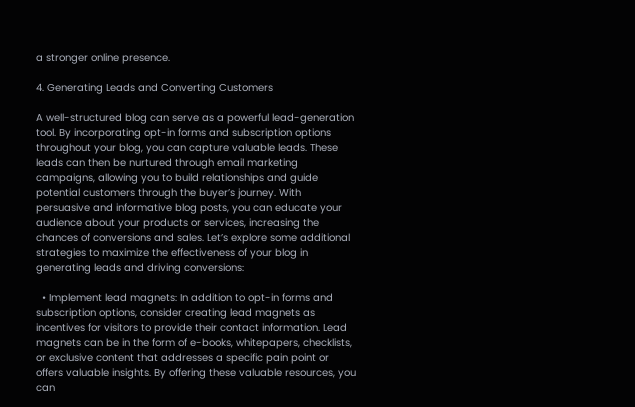a stronger online presence.

4. Generating Leads and Converting Customers

A well-structured blog can serve as a powerful lead-generation tool. By incorporating opt-in forms and subscription options throughout your blog, you can capture valuable leads. These leads can then be nurtured through email marketing campaigns, allowing you to build relationships and guide potential customers through the buyer’s journey. With persuasive and informative blog posts, you can educate your audience about your products or services, increasing the chances of conversions and sales. Let’s explore some additional strategies to maximize the effectiveness of your blog in generating leads and driving conversions:

  • Implement lead magnets: In addition to opt-in forms and subscription options, consider creating lead magnets as incentives for visitors to provide their contact information. Lead magnets can be in the form of e-books, whitepapers, checklists, or exclusive content that addresses a specific pain point or offers valuable insights. By offering these valuable resources, you can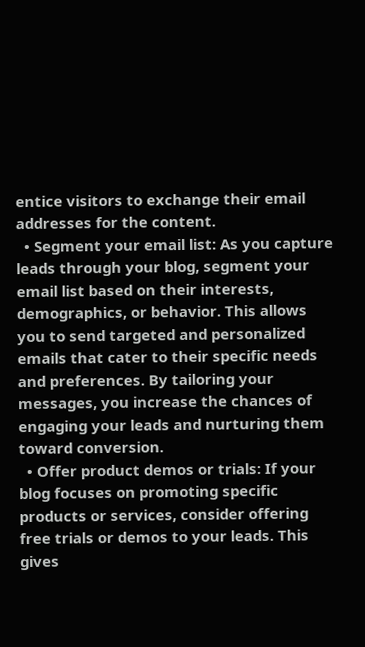entice visitors to exchange their email addresses for the content.
  • Segment your email list: As you capture leads through your blog, segment your email list based on their interests, demographics, or behavior. This allows you to send targeted and personalized emails that cater to their specific needs and preferences. By tailoring your messages, you increase the chances of engaging your leads and nurturing them toward conversion.
  • Offer product demos or trials: If your blog focuses on promoting specific products or services, consider offering free trials or demos to your leads. This gives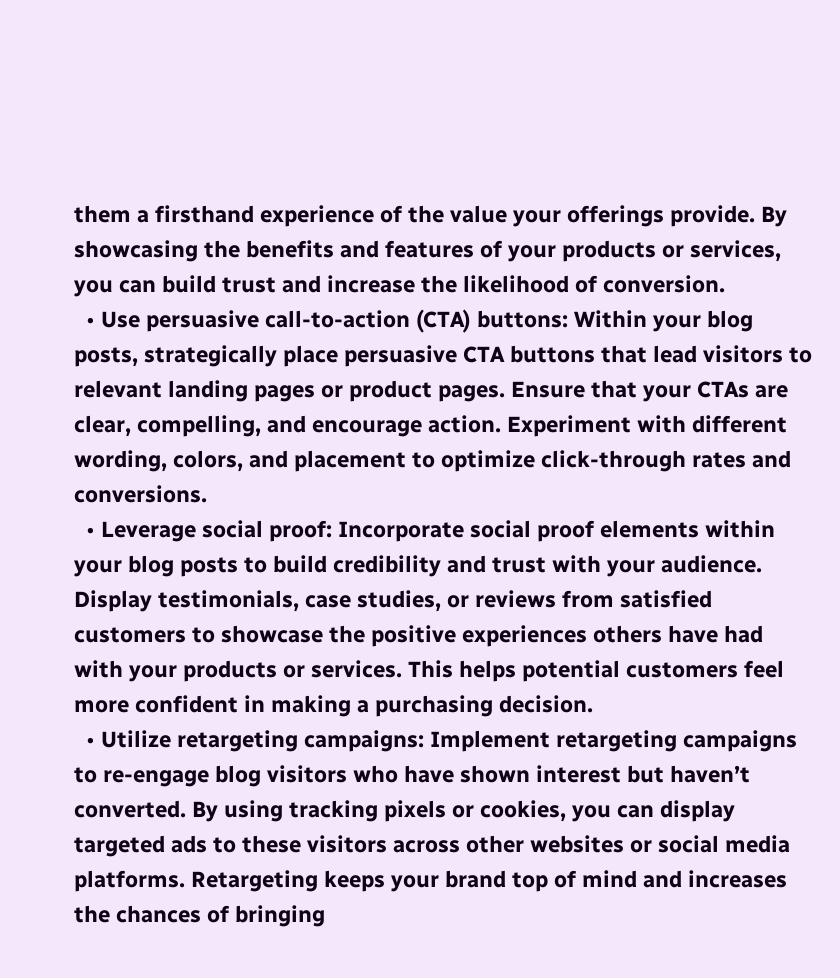them a firsthand experience of the value your offerings provide. By showcasing the benefits and features of your products or services, you can build trust and increase the likelihood of conversion.
  • Use persuasive call-to-action (CTA) buttons: Within your blog posts, strategically place persuasive CTA buttons that lead visitors to relevant landing pages or product pages. Ensure that your CTAs are clear, compelling, and encourage action. Experiment with different wording, colors, and placement to optimize click-through rates and conversions.
  • Leverage social proof: Incorporate social proof elements within your blog posts to build credibility and trust with your audience. Display testimonials, case studies, or reviews from satisfied customers to showcase the positive experiences others have had with your products or services. This helps potential customers feel more confident in making a purchasing decision.
  • Utilize retargeting campaigns: Implement retargeting campaigns to re-engage blog visitors who have shown interest but haven’t converted. By using tracking pixels or cookies, you can display targeted ads to these visitors across other websites or social media platforms. Retargeting keeps your brand top of mind and increases the chances of bringing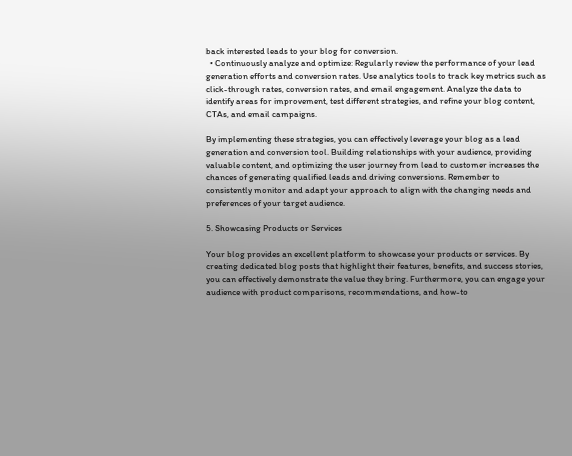back interested leads to your blog for conversion.
  • Continuously analyze and optimize: Regularly review the performance of your lead generation efforts and conversion rates. Use analytics tools to track key metrics such as click-through rates, conversion rates, and email engagement. Analyze the data to identify areas for improvement, test different strategies, and refine your blog content, CTAs, and email campaigns.

By implementing these strategies, you can effectively leverage your blog as a lead generation and conversion tool. Building relationships with your audience, providing valuable content, and optimizing the user journey from lead to customer increases the chances of generating qualified leads and driving conversions. Remember to consistently monitor and adapt your approach to align with the changing needs and preferences of your target audience.

5. Showcasing Products or Services

Your blog provides an excellent platform to showcase your products or services. By creating dedicated blog posts that highlight their features, benefits, and success stories, you can effectively demonstrate the value they bring. Furthermore, you can engage your audience with product comparisons, recommendations, and how-to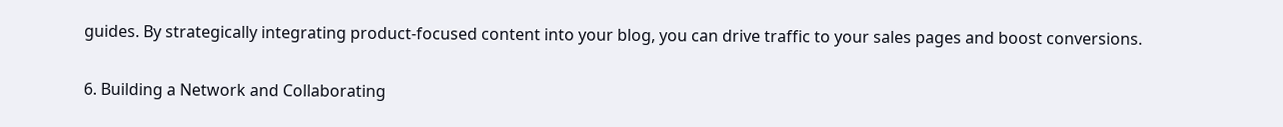guides. By strategically integrating product-focused content into your blog, you can drive traffic to your sales pages and boost conversions.

6. Building a Network and Collaborating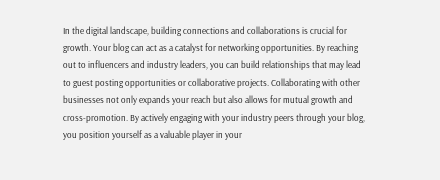In the digital landscape, building connections and collaborations is crucial for growth. Your blog can act as a catalyst for networking opportunities. By reaching out to influencers and industry leaders, you can build relationships that may lead to guest posting opportunities or collaborative projects. Collaborating with other businesses not only expands your reach but also allows for mutual growth and cross-promotion. By actively engaging with your industry peers through your blog, you position yourself as a valuable player in your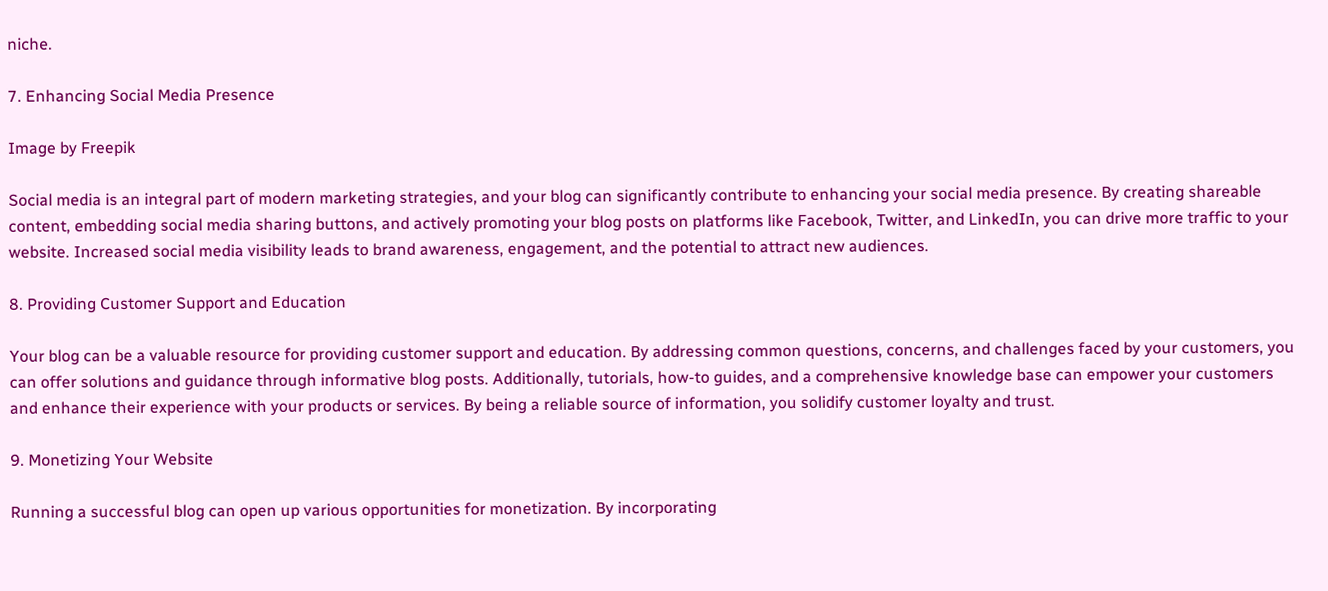niche.

7. Enhancing Social Media Presence

Image by Freepik

Social media is an integral part of modern marketing strategies, and your blog can significantly contribute to enhancing your social media presence. By creating shareable content, embedding social media sharing buttons, and actively promoting your blog posts on platforms like Facebook, Twitter, and LinkedIn, you can drive more traffic to your website. Increased social media visibility leads to brand awareness, engagement, and the potential to attract new audiences.

8. Providing Customer Support and Education

Your blog can be a valuable resource for providing customer support and education. By addressing common questions, concerns, and challenges faced by your customers, you can offer solutions and guidance through informative blog posts. Additionally, tutorials, how-to guides, and a comprehensive knowledge base can empower your customers and enhance their experience with your products or services. By being a reliable source of information, you solidify customer loyalty and trust.

9. Monetizing Your Website

Running a successful blog can open up various opportunities for monetization. By incorporating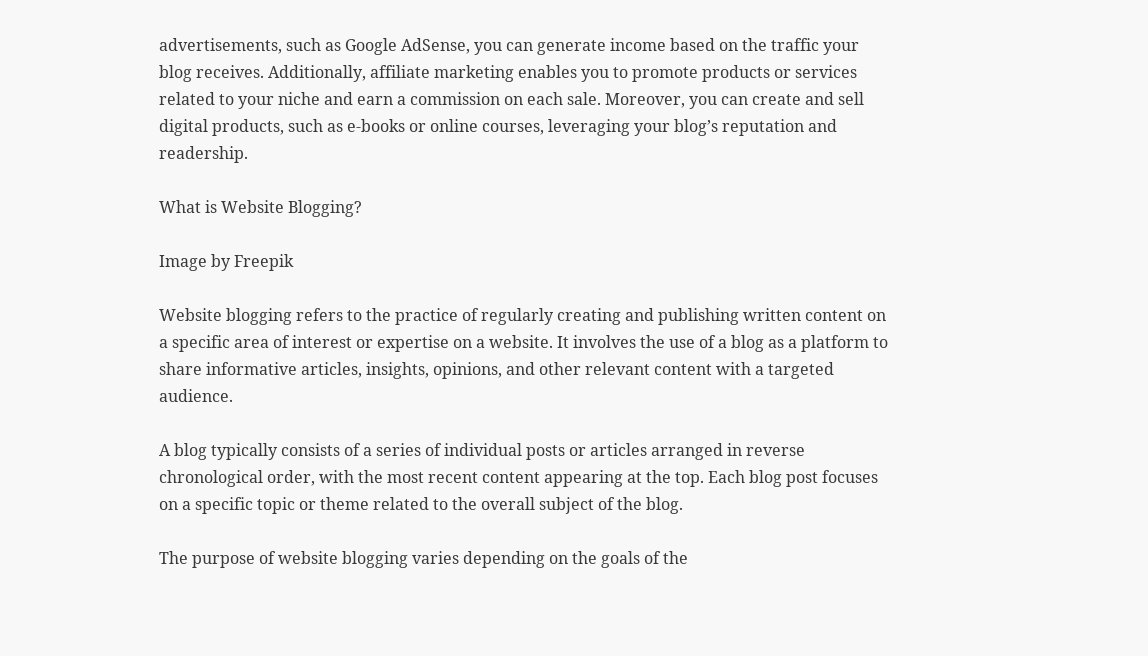advertisements, such as Google AdSense, you can generate income based on the traffic your blog receives. Additionally, affiliate marketing enables you to promote products or services related to your niche and earn a commission on each sale. Moreover, you can create and sell digital products, such as e-books or online courses, leveraging your blog’s reputation and readership.

What is Website Blogging?

Image by Freepik

Website blogging refers to the practice of regularly creating and publishing written content on a specific area of interest or expertise on a website. It involves the use of a blog as a platform to share informative articles, insights, opinions, and other relevant content with a targeted audience.

A blog typically consists of a series of individual posts or articles arranged in reverse chronological order, with the most recent content appearing at the top. Each blog post focuses on a specific topic or theme related to the overall subject of the blog.

The purpose of website blogging varies depending on the goals of the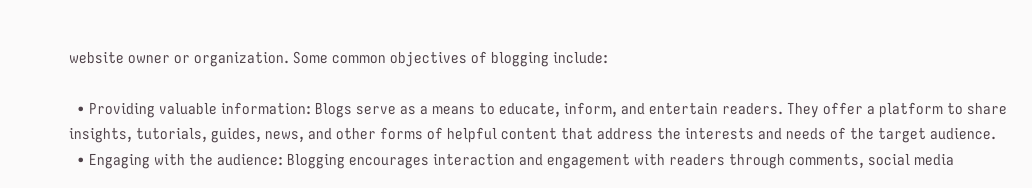website owner or organization. Some common objectives of blogging include:

  • Providing valuable information: Blogs serve as a means to educate, inform, and entertain readers. They offer a platform to share insights, tutorials, guides, news, and other forms of helpful content that address the interests and needs of the target audience.
  • Engaging with the audience: Blogging encourages interaction and engagement with readers through comments, social media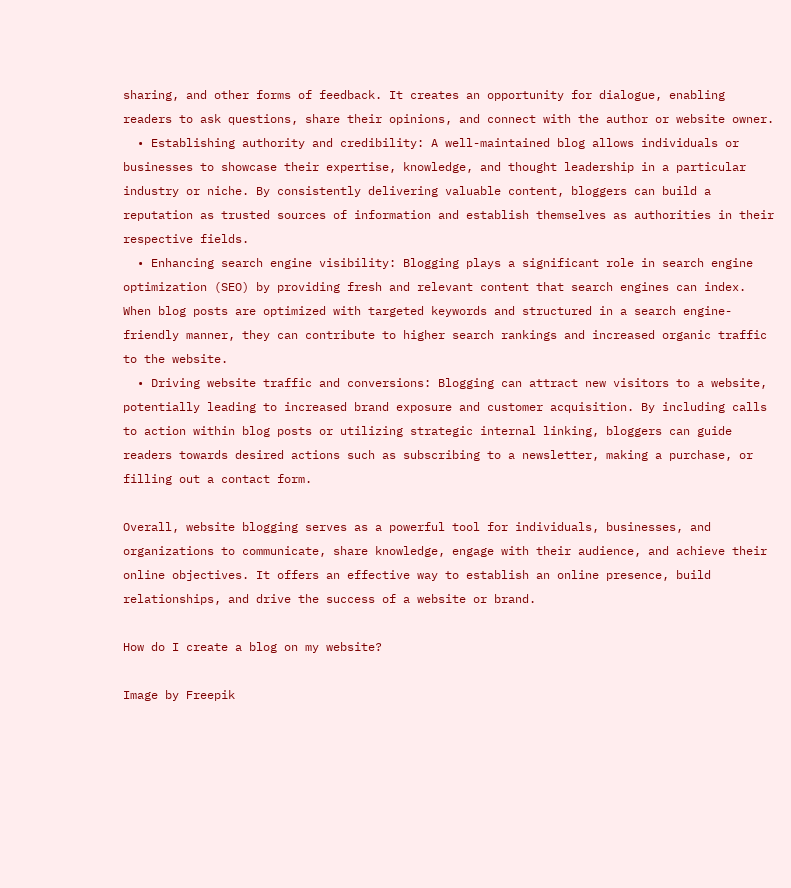sharing, and other forms of feedback. It creates an opportunity for dialogue, enabling readers to ask questions, share their opinions, and connect with the author or website owner.
  • Establishing authority and credibility: A well-maintained blog allows individuals or businesses to showcase their expertise, knowledge, and thought leadership in a particular industry or niche. By consistently delivering valuable content, bloggers can build a reputation as trusted sources of information and establish themselves as authorities in their respective fields.
  • Enhancing search engine visibility: Blogging plays a significant role in search engine optimization (SEO) by providing fresh and relevant content that search engines can index. When blog posts are optimized with targeted keywords and structured in a search engine-friendly manner, they can contribute to higher search rankings and increased organic traffic to the website.
  • Driving website traffic and conversions: Blogging can attract new visitors to a website, potentially leading to increased brand exposure and customer acquisition. By including calls to action within blog posts or utilizing strategic internal linking, bloggers can guide readers towards desired actions such as subscribing to a newsletter, making a purchase, or filling out a contact form.

Overall, website blogging serves as a powerful tool for individuals, businesses, and organizations to communicate, share knowledge, engage with their audience, and achieve their online objectives. It offers an effective way to establish an online presence, build relationships, and drive the success of a website or brand.

How do I create a blog on my website?

Image by Freepik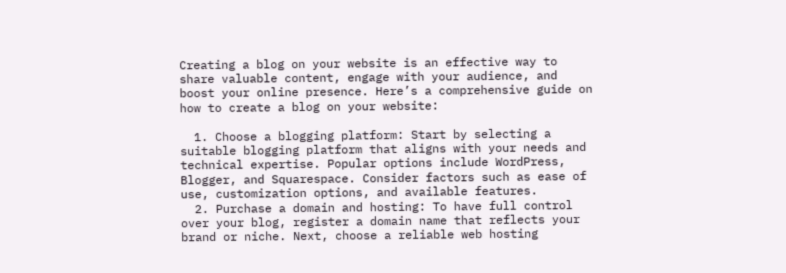Creating a blog on your website is an effective way to share valuable content, engage with your audience, and boost your online presence. Here’s a comprehensive guide on how to create a blog on your website:

  1. Choose a blogging platform: Start by selecting a suitable blogging platform that aligns with your needs and technical expertise. Popular options include WordPress, Blogger, and Squarespace. Consider factors such as ease of use, customization options, and available features.
  2. Purchase a domain and hosting: To have full control over your blog, register a domain name that reflects your brand or niche. Next, choose a reliable web hosting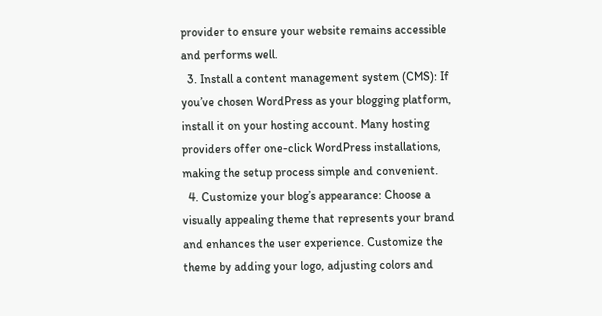provider to ensure your website remains accessible and performs well.
  3. Install a content management system (CMS): If you’ve chosen WordPress as your blogging platform, install it on your hosting account. Many hosting providers offer one-click WordPress installations, making the setup process simple and convenient.
  4. Customize your blog’s appearance: Choose a visually appealing theme that represents your brand and enhances the user experience. Customize the theme by adding your logo, adjusting colors and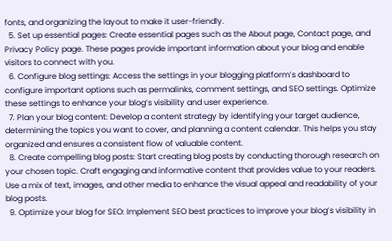fonts, and organizing the layout to make it user-friendly.
  5. Set up essential pages: Create essential pages such as the About page, Contact page, and Privacy Policy page. These pages provide important information about your blog and enable visitors to connect with you.
  6. Configure blog settings: Access the settings in your blogging platform’s dashboard to configure important options such as permalinks, comment settings, and SEO settings. Optimize these settings to enhance your blog’s visibility and user experience.
  7. Plan your blog content: Develop a content strategy by identifying your target audience, determining the topics you want to cover, and planning a content calendar. This helps you stay organized and ensures a consistent flow of valuable content.
  8. Create compelling blog posts: Start creating blog posts by conducting thorough research on your chosen topic. Craft engaging and informative content that provides value to your readers. Use a mix of text, images, and other media to enhance the visual appeal and readability of your blog posts.
  9. Optimize your blog for SEO: Implement SEO best practices to improve your blog’s visibility in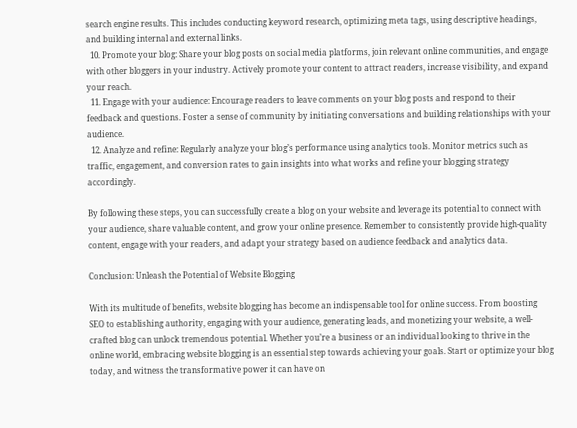search engine results. This includes conducting keyword research, optimizing meta tags, using descriptive headings, and building internal and external links.
  10. Promote your blog: Share your blog posts on social media platforms, join relevant online communities, and engage with other bloggers in your industry. Actively promote your content to attract readers, increase visibility, and expand your reach.
  11. Engage with your audience: Encourage readers to leave comments on your blog posts and respond to their feedback and questions. Foster a sense of community by initiating conversations and building relationships with your audience.
  12. Analyze and refine: Regularly analyze your blog’s performance using analytics tools. Monitor metrics such as traffic, engagement, and conversion rates to gain insights into what works and refine your blogging strategy accordingly.

By following these steps, you can successfully create a blog on your website and leverage its potential to connect with your audience, share valuable content, and grow your online presence. Remember to consistently provide high-quality content, engage with your readers, and adapt your strategy based on audience feedback and analytics data.

Conclusion: Unleash the Potential of Website Blogging

With its multitude of benefits, website blogging has become an indispensable tool for online success. From boosting SEO to establishing authority, engaging with your audience, generating leads, and monetizing your website, a well-crafted blog can unlock tremendous potential. Whether you’re a business or an individual looking to thrive in the online world, embracing website blogging is an essential step towards achieving your goals. Start or optimize your blog today, and witness the transformative power it can have on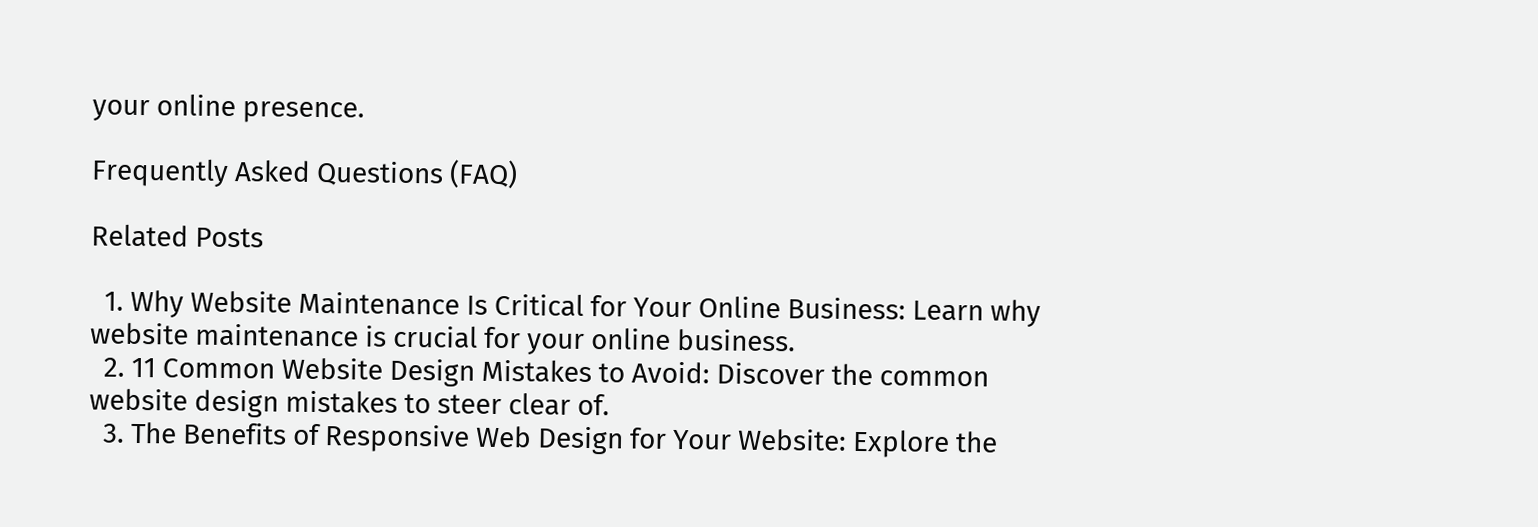your online presence.

Frequently Asked Questions (FAQ)

Related Posts

  1. Why Website Maintenance Is Critical for Your Online Business: Learn why website maintenance is crucial for your online business.
  2. 11 Common Website Design Mistakes to Avoid: Discover the common website design mistakes to steer clear of.
  3. The Benefits of Responsive Web Design for Your Website: Explore the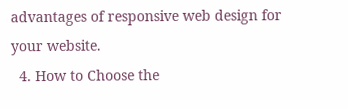advantages of responsive web design for your website.
  4. How to Choose the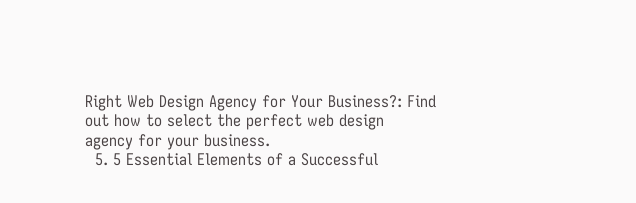Right Web Design Agency for Your Business?: Find out how to select the perfect web design agency for your business.
  5. 5 Essential Elements of a Successful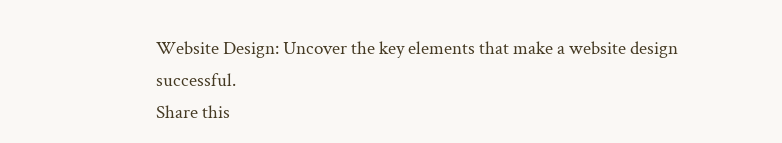Website Design: Uncover the key elements that make a website design successful.
Share this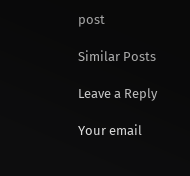post

Similar Posts

Leave a Reply

Your email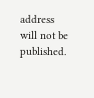address will not be published.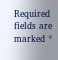Required fields are marked *